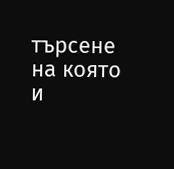търсене на която и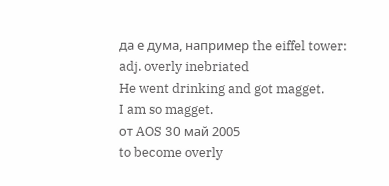да е дума, например the eiffel tower:
adj. overly inebriated
He went drinking and got magget.
I am so magget.
от AOS 30 май 2005
to become overly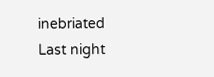inebriated
Last night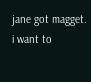jane got magget.
i want to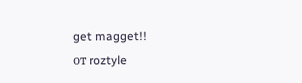get magget!!
от roztyle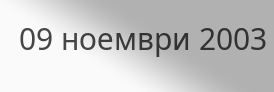09 ноември 2003